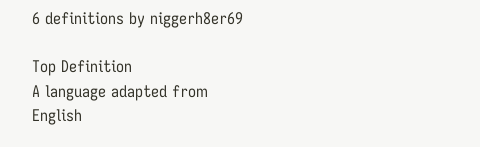6 definitions by niggerh8er69

Top Definition
A language adapted from English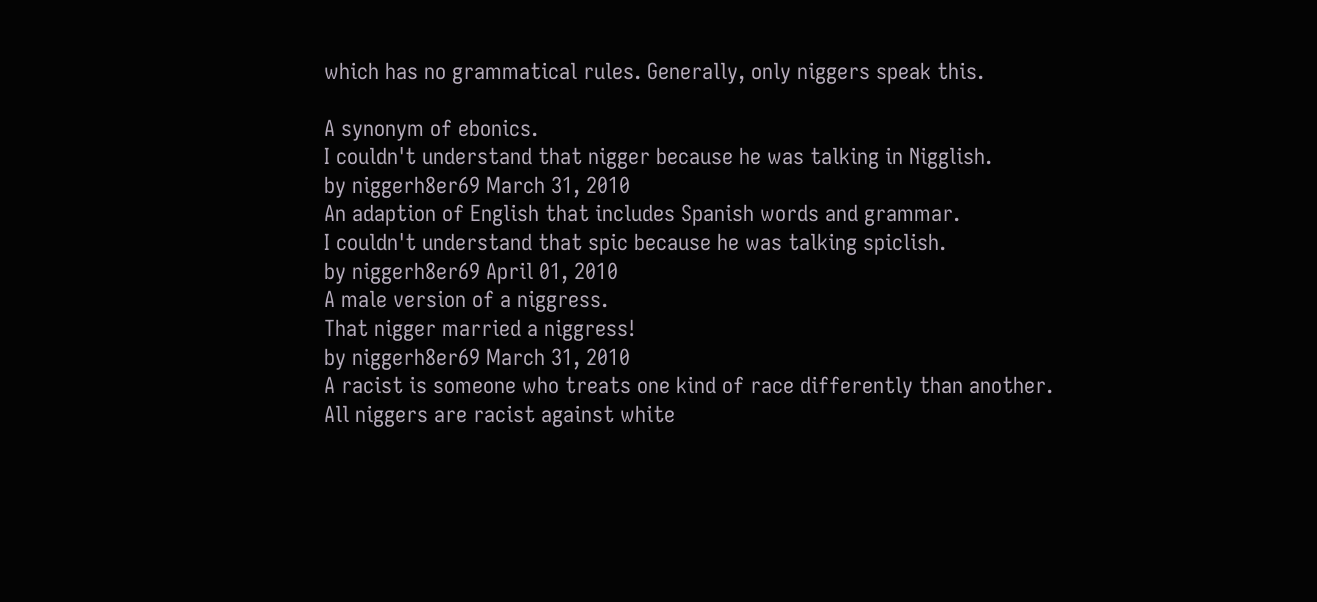which has no grammatical rules. Generally, only niggers speak this.

A synonym of ebonics.
I couldn't understand that nigger because he was talking in Nigglish.
by niggerh8er69 March 31, 2010
An adaption of English that includes Spanish words and grammar.
I couldn't understand that spic because he was talking spiclish.
by niggerh8er69 April 01, 2010
A male version of a niggress.
That nigger married a niggress!
by niggerh8er69 March 31, 2010
A racist is someone who treats one kind of race differently than another.
All niggers are racist against white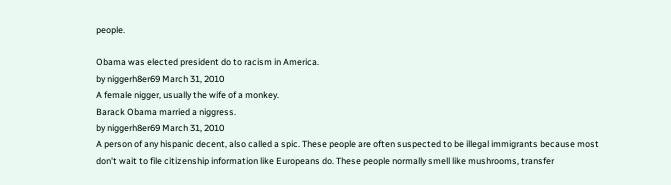people.

Obama was elected president do to racism in America.
by niggerh8er69 March 31, 2010
A female nigger, usually the wife of a monkey.
Barack Obama married a niggress.
by niggerh8er69 March 31, 2010
A person of any hispanic decent, also called a spic. These people are often suspected to be illegal immigrants because most don't wait to file citizenship information like Europeans do. These people normally smell like mushrooms, transfer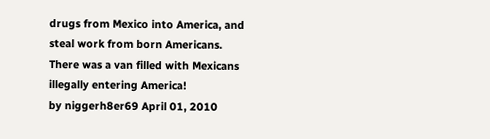drugs from Mexico into America, and steal work from born Americans.
There was a van filled with Mexicans illegally entering America!
by niggerh8er69 April 01, 2010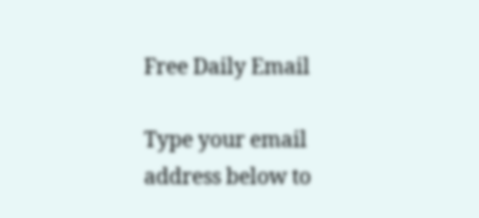Free Daily Email

Type your email address below to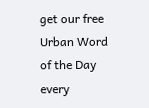get our free Urban Word of the Day every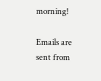morning!

Emails are sent from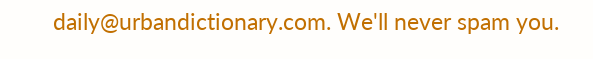daily@urbandictionary.com. We'll never spam you.